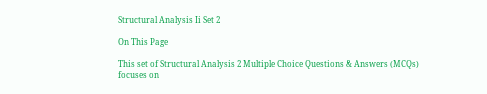Structural Analysis Ii Set 2

On This Page

This set of Structural Analysis 2 Multiple Choice Questions & Answers (MCQs) focuses on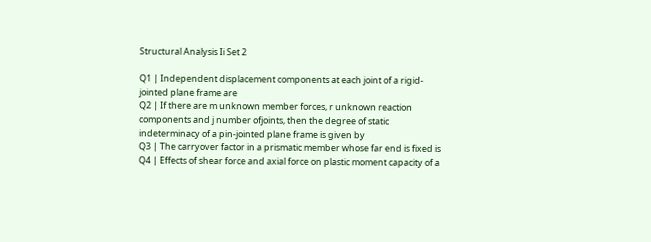Structural Analysis Ii Set 2

Q1 | Independent displacement components at each joint of a rigid-jointed plane frame are
Q2 | If there are m unknown member forces, r unknown reaction components and j number ofjoints, then the degree of static indeterminacy of a pin-jointed plane frame is given by
Q3 | The carryover factor in a prismatic member whose far end is fixed is
Q4 | Effects of shear force and axial force on plastic moment capacity of a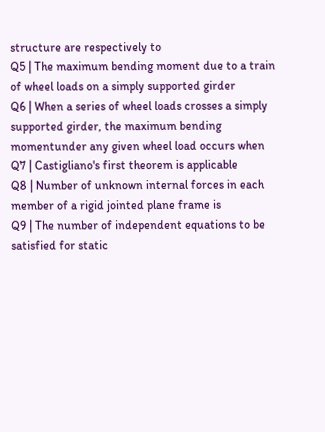structure are respectively to
Q5 | The maximum bending moment due to a train of wheel loads on a simply supported girder
Q6 | When a series of wheel loads crosses a simply supported girder, the maximum bending momentunder any given wheel load occurs when
Q7 | Castigliano's first theorem is applicable
Q8 | Number of unknown internal forces in each member of a rigid jointed plane frame is
Q9 | The number of independent equations to be satisfied for static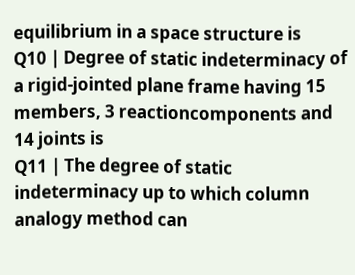equilibrium in a space structure is
Q10 | Degree of static indeterminacy of a rigid-jointed plane frame having 15 members, 3 reactioncomponents and 14 joints is
Q11 | The degree of static indeterminacy up to which column analogy method can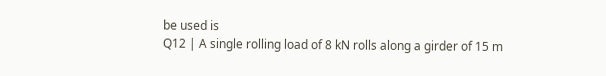be used is
Q12 | A single rolling load of 8 kN rolls along a girder of 15 m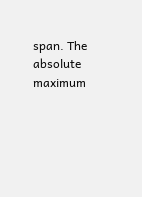span. The absolute maximum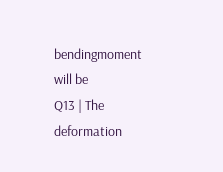bendingmoment will be
Q13 | The deformation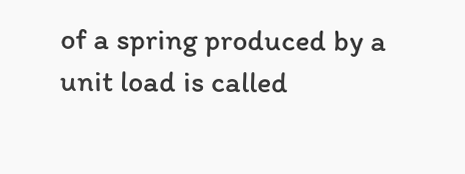of a spring produced by a unit load is called